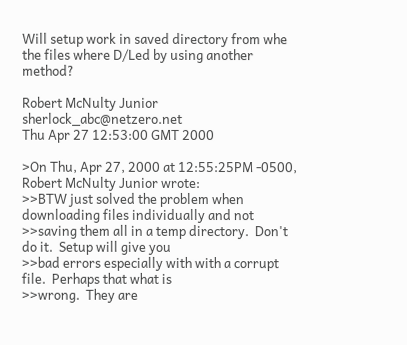Will setup work in saved directory from whe the files where D/Led by using another method?

Robert McNulty Junior sherlock_abc@netzero.net
Thu Apr 27 12:53:00 GMT 2000

>On Thu, Apr 27, 2000 at 12:55:25PM -0500, Robert McNulty Junior wrote:
>>BTW just solved the problem when downloading files individually and not
>>saving them all in a temp directory.  Don't do it.  Setup will give you
>>bad errors especially with with a corrupt file.  Perhaps that what is
>>wrong.  They are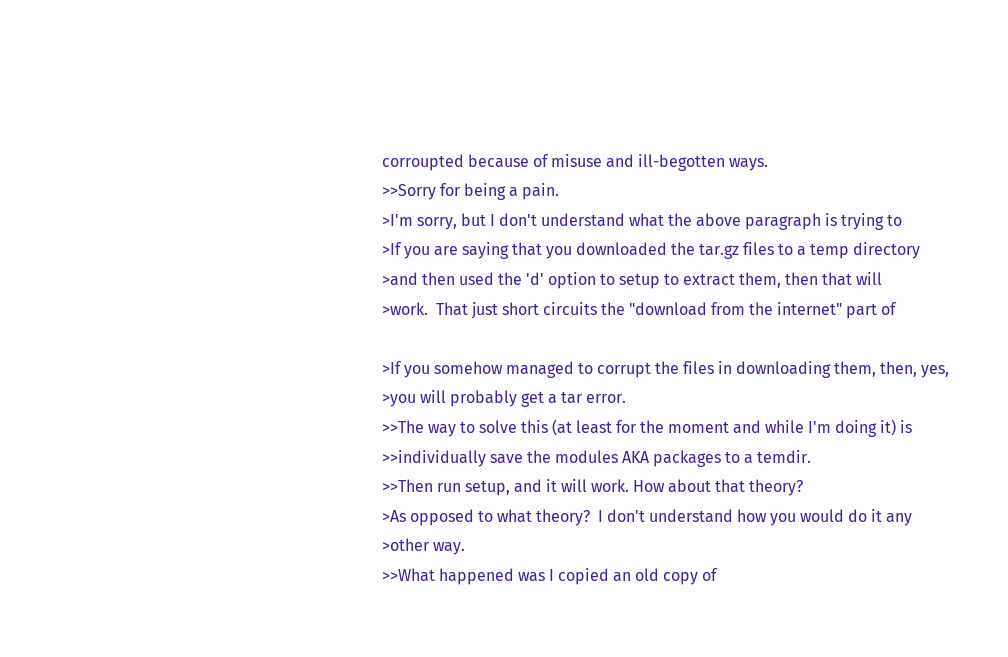corroupted because of misuse and ill-begotten ways.
>>Sorry for being a pain.
>I'm sorry, but I don't understand what the above paragraph is trying to
>If you are saying that you downloaded the tar.gz files to a temp directory
>and then used the 'd' option to setup to extract them, then that will
>work.  That just short circuits the "download from the internet" part of

>If you somehow managed to corrupt the files in downloading them, then, yes,
>you will probably get a tar error.
>>The way to solve this (at least for the moment and while I'm doing it) is
>>individually save the modules AKA packages to a temdir.
>>Then run setup, and it will work. How about that theory?
>As opposed to what theory?  I don't understand how you would do it any
>other way.
>>What happened was I copied an old copy of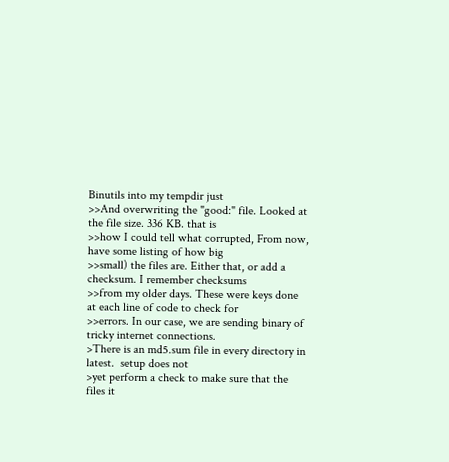Binutils into my tempdir just
>>And overwriting the "good:" file. Looked at the file size. 336 KB. that is
>>how I could tell what corrupted, From now, have some listing of how big
>>small) the files are. Either that, or add a checksum. I remember checksums
>>from my older days. These were keys done at each line of code to check for
>>errors. In our case, we are sending binary of tricky internet connections.
>There is an md5.sum file in every directory in latest.  setup does not
>yet perform a check to make sure that the files it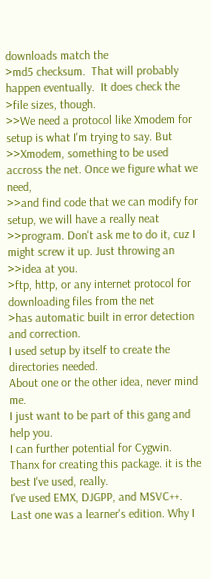downloads match the
>md5 checksum.  That will probably happen eventually.  It does check the
>file sizes, though.
>>We need a protocol like Xmodem for setup is what I'm trying to say. But
>>Xmodem, something to be used accross the net. Once we figure what we need,
>>and find code that we can modify for setup, we will have a really neat
>>program. Don't ask me to do it, cuz I might screw it up. Just throwing an
>>idea at you.
>ftp, http, or any internet protocol for downloading files from the net
>has automatic built in error detection and correction.
I used setup by itself to create the directories needed.
About one or the other idea, never mind me.
I just want to be part of this gang and help you.
I can further potential for Cygwin.
Thanx for creating this package. it is the best I've used, really.
I've used EMX, DJGPP, and MSVC++. Last one was a learner's edition. Why I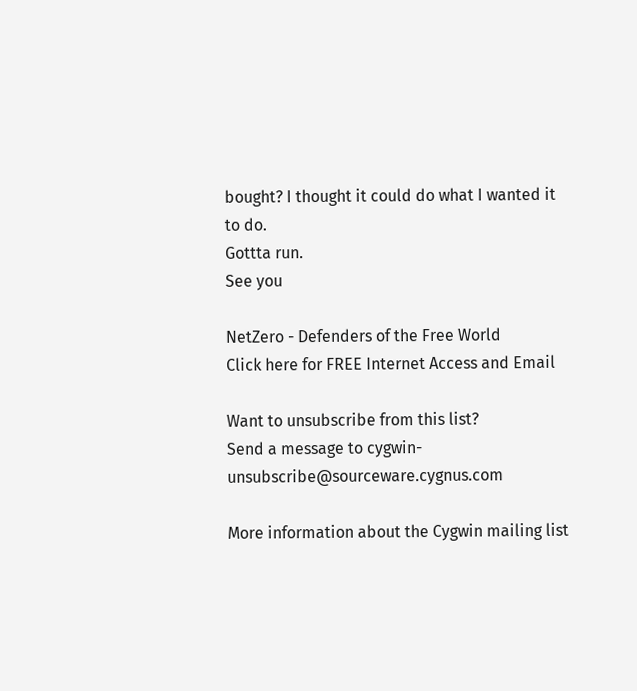bought? I thought it could do what I wanted it to do.
Gottta run.
See you

NetZero - Defenders of the Free World
Click here for FREE Internet Access and Email

Want to unsubscribe from this list?
Send a message to cygwin-unsubscribe@sourceware.cygnus.com

More information about the Cygwin mailing list